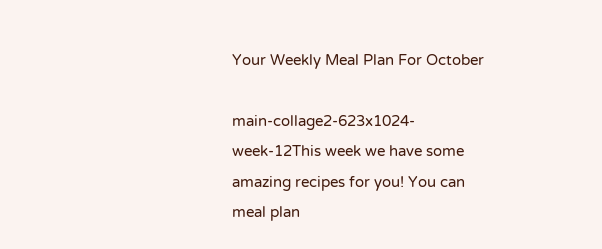Your Weekly Meal Plan For October

main-collage2-623x1024-week-12This week we have some amazing recipes for you! You can meal plan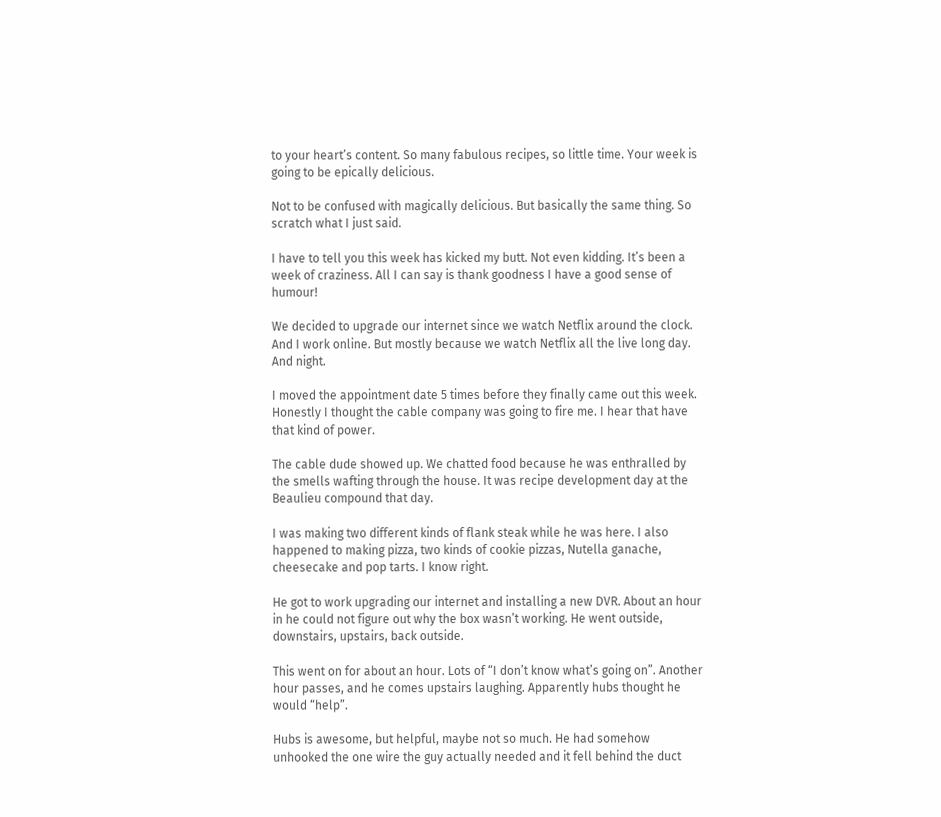to your heart’s content. So many fabulous recipes, so little time. Your week is going to be epically delicious.

Not to be confused with magically delicious. But basically the same thing. So scratch what I just said.

I have to tell you this week has kicked my butt. Not even kidding. It’s been a week of craziness. All I can say is thank goodness I have a good sense of humour!

We decided to upgrade our internet since we watch Netflix around the clock. And I work online. But mostly because we watch Netflix all the live long day. And night.

I moved the appointment date 5 times before they finally came out this week. Honestly I thought the cable company was going to fire me. I hear that have that kind of power.

The cable dude showed up. We chatted food because he was enthralled by the smells wafting through the house. It was recipe development day at the Beaulieu compound that day.

I was making two different kinds of flank steak while he was here. I also happened to making pizza, two kinds of cookie pizzas, Nutella ganache, cheesecake and pop tarts. I know right.

He got to work upgrading our internet and installing a new DVR. About an hour in he could not figure out why the box wasn’t working. He went outside, downstairs, upstairs, back outside.

This went on for about an hour. Lots of “I don’t know what’s going on”. Another hour passes, and he comes upstairs laughing. Apparently hubs thought he would “help”.

Hubs is awesome, but helpful, maybe not so much. He had somehow unhooked the one wire the guy actually needed and it fell behind the duct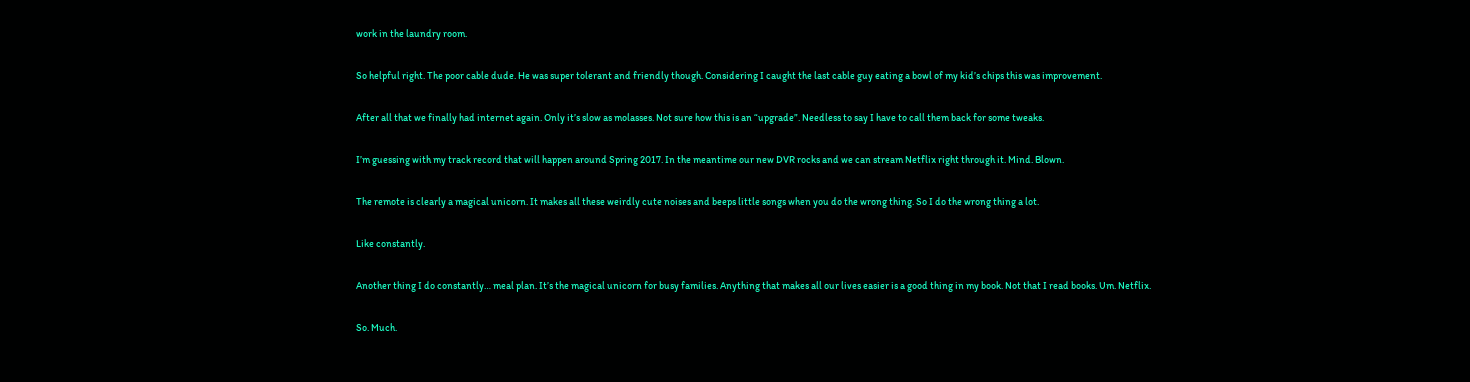work in the laundry room.

So helpful right. The poor cable dude. He was super tolerant and friendly though. Considering I caught the last cable guy eating a bowl of my kid’s chips this was improvement.

After all that we finally had internet again. Only it’s slow as molasses. Not sure how this is an “upgrade”. Needless to say I have to call them back for some tweaks.

I’m guessing with my track record that will happen around Spring 2017. In the meantime our new DVR rocks and we can stream Netflix right through it. Mind. Blown.

The remote is clearly a magical unicorn. It makes all these weirdly cute noises and beeps little songs when you do the wrong thing. So I do the wrong thing a lot.

Like constantly.

Another thing I do constantly… meal plan. It’s the magical unicorn for busy families. Anything that makes all our lives easier is a good thing in my book. Not that I read books. Um. Netflix.

So. Much.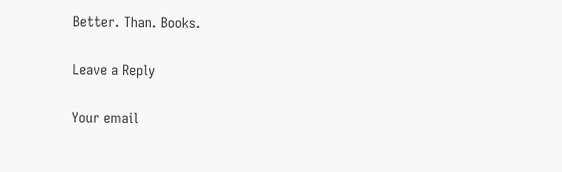Better. Than. Books.

Leave a Reply

Your email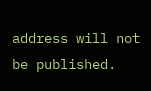address will not be published.